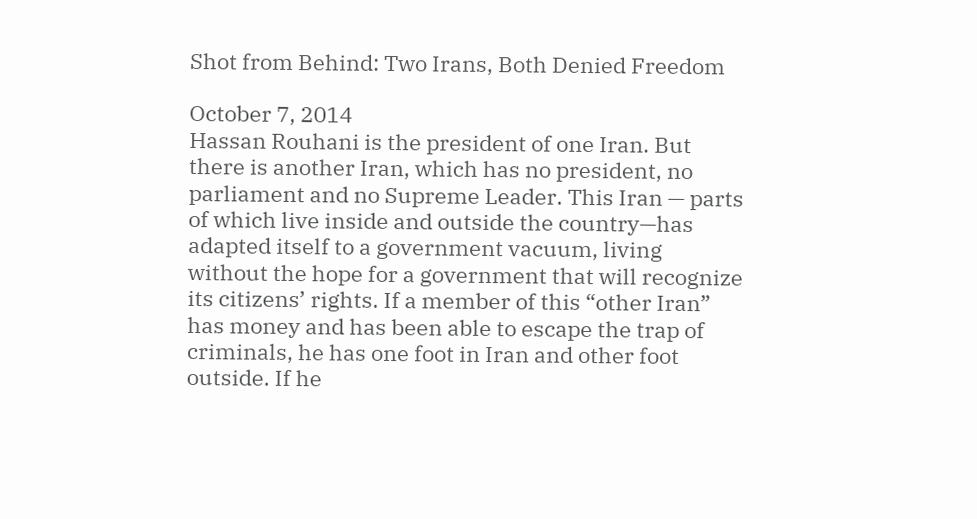Shot from Behind: Two Irans, Both Denied Freedom

October 7, 2014
Hassan Rouhani is the president of one Iran. But there is another Iran, which has no president, no parliament and no Supreme Leader. This Iran — parts of which live inside and outside the country—has adapted itself to a government vacuum, living without the hope for a government that will recognize its citizens’ rights. If a member of this “other Iran” has money and has been able to escape the trap of criminals, he has one foot in Iran and other foot outside. If he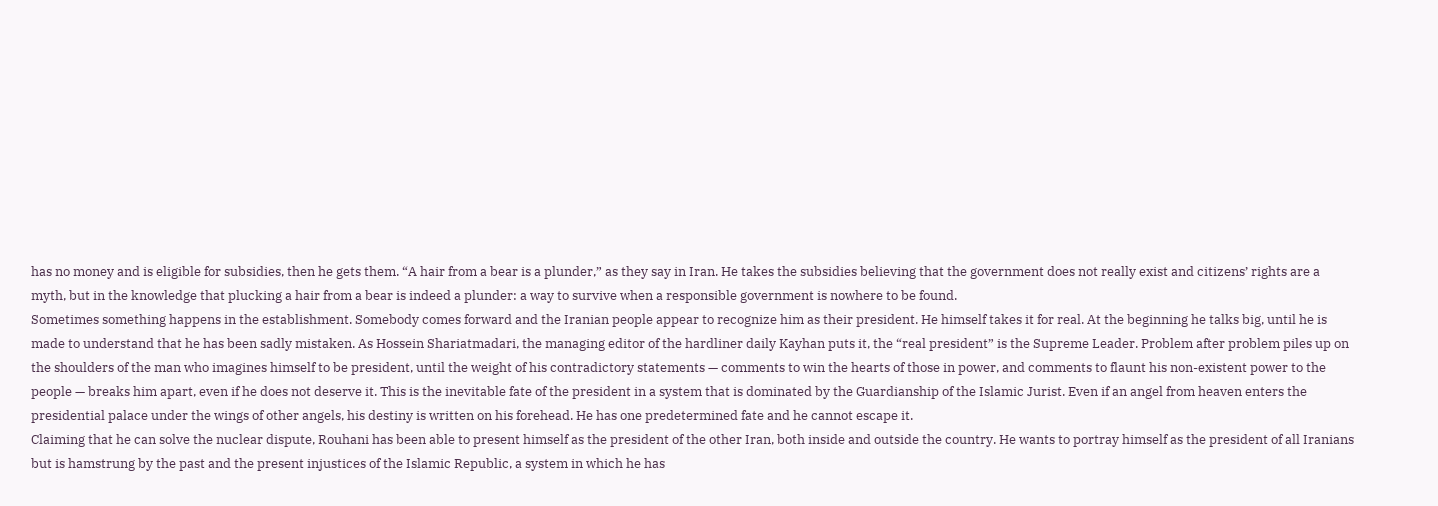has no money and is eligible for subsidies, then he gets them. “A hair from a bear is a plunder,” as they say in Iran. He takes the subsidies believing that the government does not really exist and citizens’ rights are a myth, but in the knowledge that plucking a hair from a bear is indeed a plunder: a way to survive when a responsible government is nowhere to be found.
Sometimes something happens in the establishment. Somebody comes forward and the Iranian people appear to recognize him as their president. He himself takes it for real. At the beginning he talks big, until he is made to understand that he has been sadly mistaken. As Hossein Shariatmadari, the managing editor of the hardliner daily Kayhan puts it, the “real president” is the Supreme Leader. Problem after problem piles up on the shoulders of the man who imagines himself to be president, until the weight of his contradictory statements — comments to win the hearts of those in power, and comments to flaunt his non-existent power to the people — breaks him apart, even if he does not deserve it. This is the inevitable fate of the president in a system that is dominated by the Guardianship of the Islamic Jurist. Even if an angel from heaven enters the presidential palace under the wings of other angels, his destiny is written on his forehead. He has one predetermined fate and he cannot escape it.
Claiming that he can solve the nuclear dispute, Rouhani has been able to present himself as the president of the other Iran, both inside and outside the country. He wants to portray himself as the president of all Iranians but is hamstrung by the past and the present injustices of the Islamic Republic, a system in which he has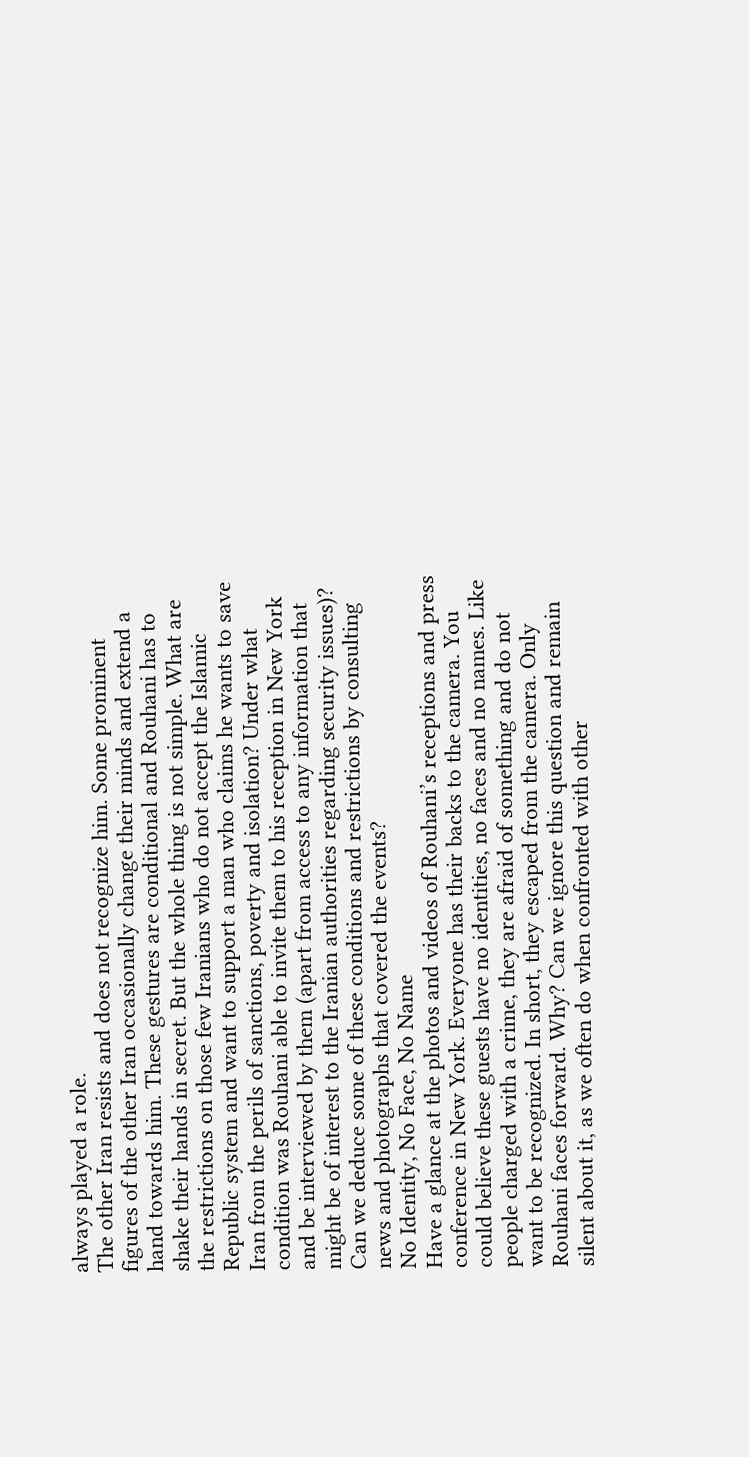always played a role.
The other Iran resists and does not recognize him. Some prominent figures of the other Iran occasionally change their minds and extend a hand towards him. These gestures are conditional and Rouhani has to shake their hands in secret. But the whole thing is not simple. What are the restrictions on those few Iranians who do not accept the Islamic Republic system and want to support a man who claims he wants to save Iran from the perils of sanctions, poverty and isolation? Under what condition was Rouhani able to invite them to his reception in New York and be interviewed by them (apart from access to any information that might be of interest to the Iranian authorities regarding security issues)? Can we deduce some of these conditions and restrictions by consulting news and photographs that covered the events?
No Identity, No Face, No Name
Have a glance at the photos and videos of Rouhani’s receptions and press conference in New York. Everyone has their backs to the camera. You could believe these guests have no identities, no faces and no names. Like people charged with a crime, they are afraid of something and do not want to be recognized. In short, they escaped from the camera. Only Rouhani faces forward. Why? Can we ignore this question and remain silent about it, as we often do when confronted with other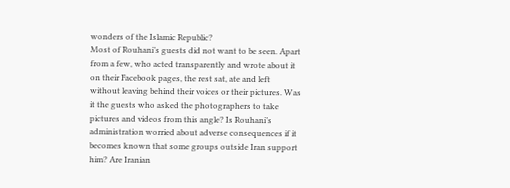wonders of the Islamic Republic?
Most of Rouhani’s guests did not want to be seen. Apart from a few, who acted transparently and wrote about it on their Facebook pages, the rest sat, ate and left without leaving behind their voices or their pictures. Was it the guests who asked the photographers to take pictures and videos from this angle? Is Rouhani’s administration worried about adverse consequences if it becomes known that some groups outside Iran support him? Are Iranian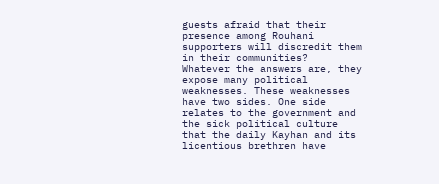guests afraid that their presence among Rouhani supporters will discredit them in their communities?
Whatever the answers are, they expose many political weaknesses. These weaknesses have two sides. One side relates to the government and the sick political culture that the daily Kayhan and its licentious brethren have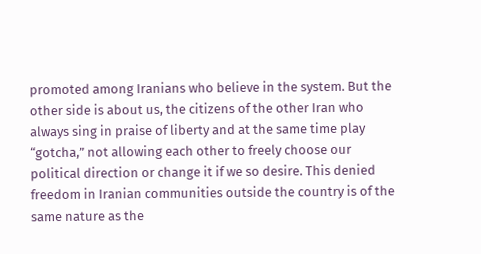promoted among Iranians who believe in the system. But the other side is about us, the citizens of the other Iran who always sing in praise of liberty and at the same time play “gotcha,” not allowing each other to freely choose our political direction or change it if we so desire. This denied freedom in Iranian communities outside the country is of the same nature as the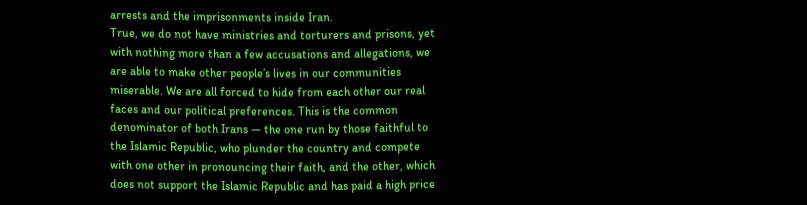arrests and the imprisonments inside Iran.
True, we do not have ministries and torturers and prisons, yet with nothing more than a few accusations and allegations, we are able to make other people’s lives in our communities miserable. We are all forced to hide from each other our real faces and our political preferences. This is the common denominator of both Irans — the one run by those faithful to the Islamic Republic, who plunder the country and compete with one other in pronouncing their faith, and the other, which does not support the Islamic Republic and has paid a high price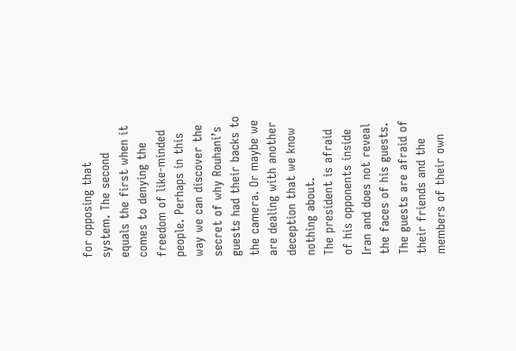for opposing that system. The second equals the first when it comes to denying the freedom of like-minded people. Perhaps in this way we can discover the secret of why Rouhani’s guests had their backs to the camera. Or maybe we are dealing with another deception that we know nothing about.
The president is afraid of his opponents inside Iran and does not reveal the faces of his guests. The guests are afraid of their friends and the members of their own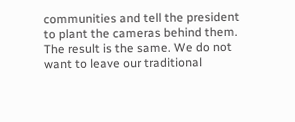communities and tell the president to plant the cameras behind them.
The result is the same. We do not want to leave our traditional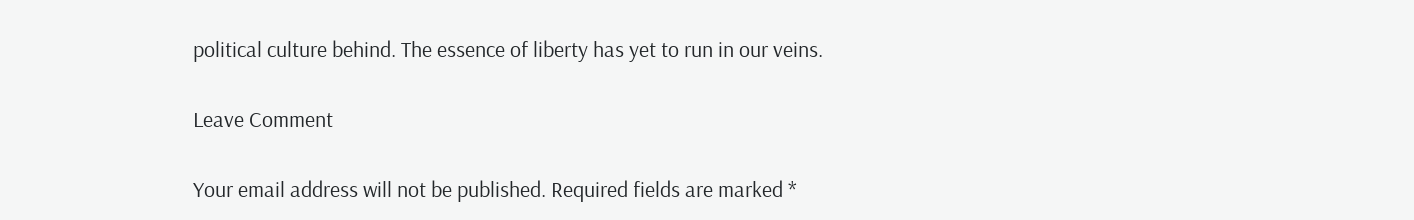political culture behind. The essence of liberty has yet to run in our veins.

Leave Comment

Your email address will not be published. Required fields are marked *